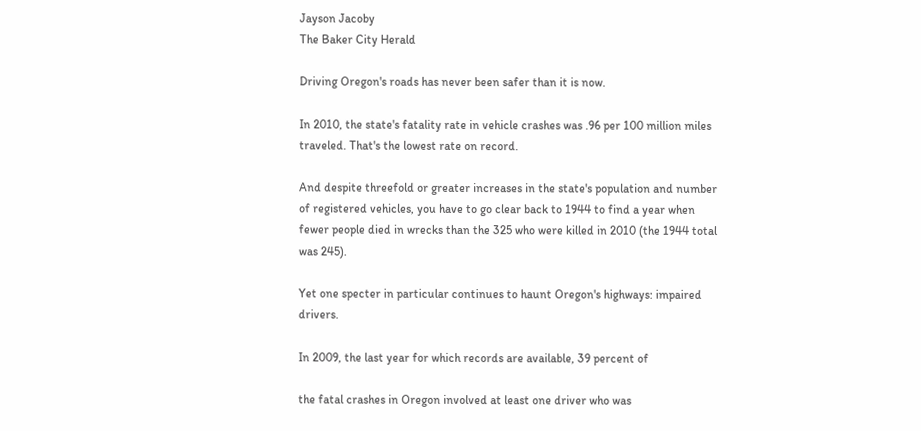Jayson Jacoby
The Baker City Herald

Driving Oregon's roads has never been safer than it is now.

In 2010, the state's fatality rate in vehicle crashes was .96 per 100 million miles traveled. That's the lowest rate on record.

And despite threefold or greater increases in the state's population and number of registered vehicles, you have to go clear back to 1944 to find a year when fewer people died in wrecks than the 325 who were killed in 2010 (the 1944 total was 245).

Yet one specter in particular continues to haunt Oregon's highways: impaired drivers.

In 2009, the last year for which records are available, 39 percent of

the fatal crashes in Oregon involved at least one driver who was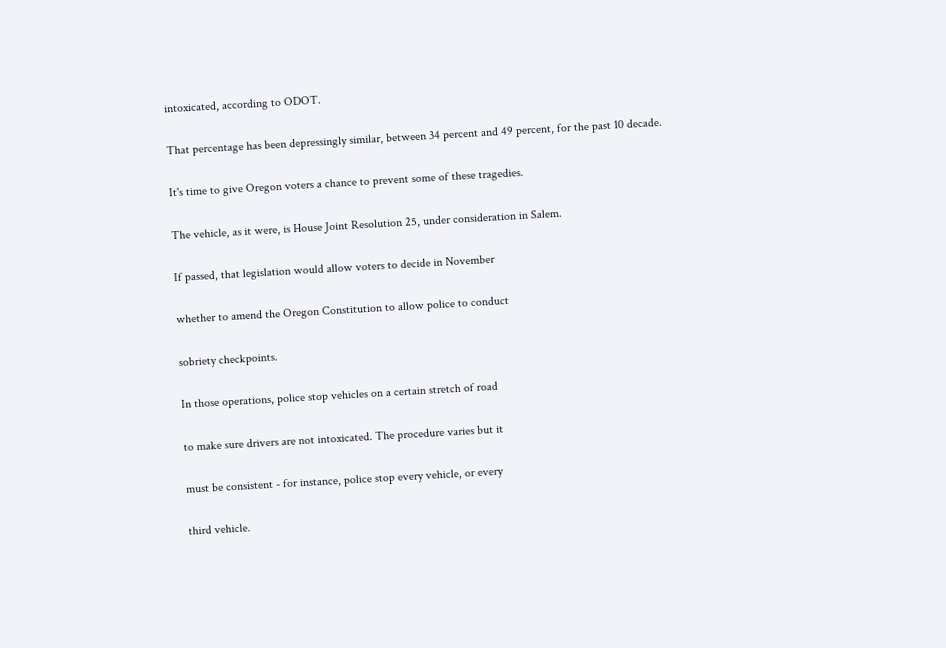intoxicated, according to ODOT.

That percentage has been depressingly similar, between 34 percent and 49 percent, for the past 10 decade.

It's time to give Oregon voters a chance to prevent some of these tragedies.

The vehicle, as it were, is House Joint Resolution 25, under consideration in Salem.

If passed, that legislation would allow voters to decide in November

whether to amend the Oregon Constitution to allow police to conduct

sobriety checkpoints.

In those operations, police stop vehicles on a certain stretch of road

to make sure drivers are not intoxicated. The procedure varies but it

must be consistent - for instance, police stop every vehicle, or every

third vehicle.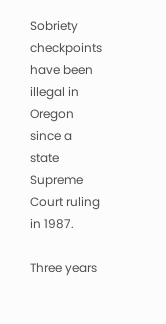Sobriety checkpoints have been illegal in Oregon since a state Supreme Court ruling in 1987.

Three years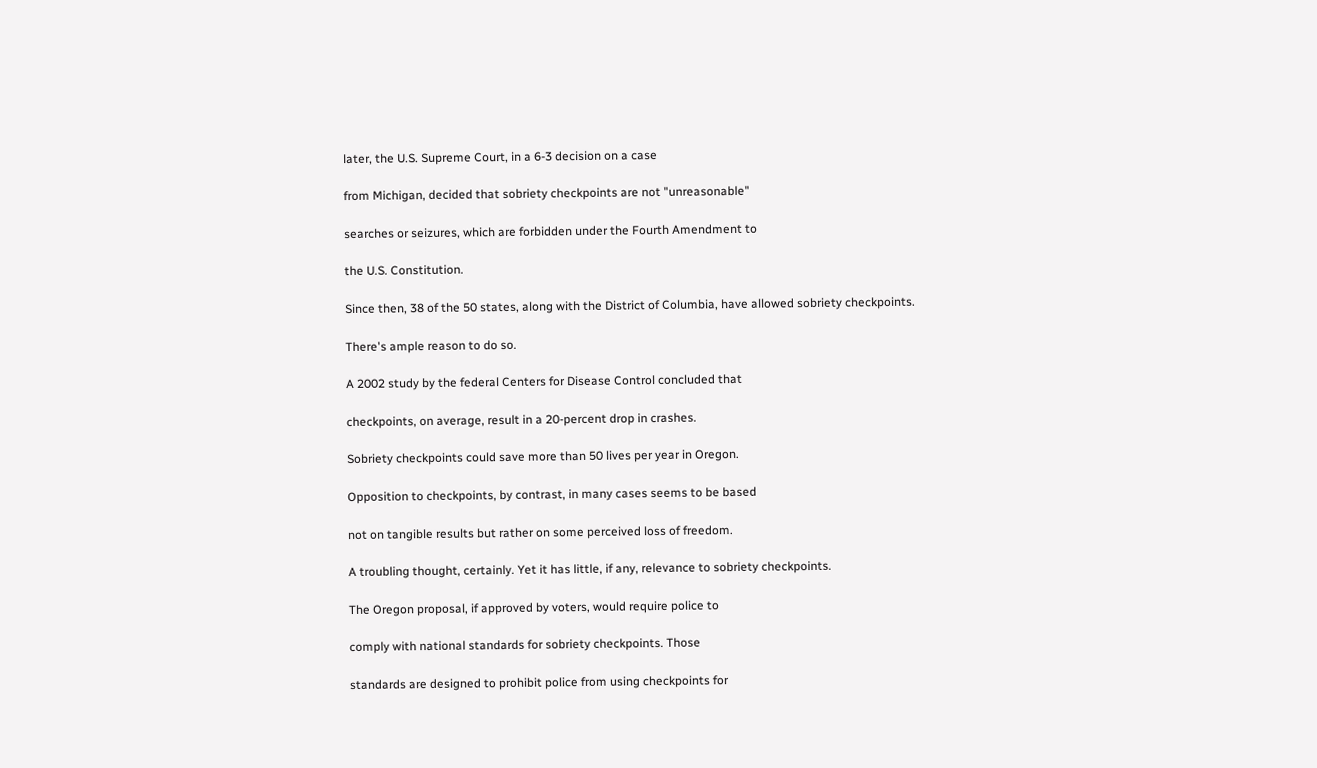later, the U.S. Supreme Court, in a 6-3 decision on a case

from Michigan, decided that sobriety checkpoints are not "unreasonable"

searches or seizures, which are forbidden under the Fourth Amendment to

the U.S. Constitution.

Since then, 38 of the 50 states, along with the District of Columbia, have allowed sobriety checkpoints.

There's ample reason to do so.

A 2002 study by the federal Centers for Disease Control concluded that

checkpoints, on average, result in a 20-percent drop in crashes.

Sobriety checkpoints could save more than 50 lives per year in Oregon.

Opposition to checkpoints, by contrast, in many cases seems to be based

not on tangible results but rather on some perceived loss of freedom.

A troubling thought, certainly. Yet it has little, if any, relevance to sobriety checkpoints.

The Oregon proposal, if approved by voters, would require police to

comply with national standards for sobriety checkpoints. Those

standards are designed to prohibit police from using checkpoints for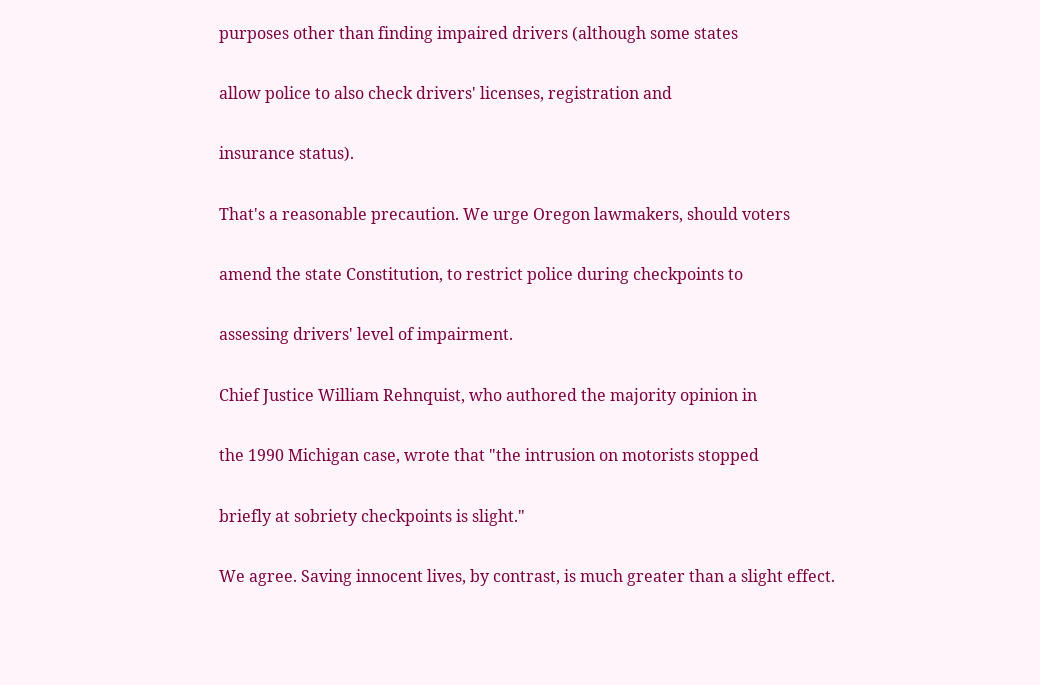purposes other than finding impaired drivers (although some states

allow police to also check drivers' licenses, registration and

insurance status).

That's a reasonable precaution. We urge Oregon lawmakers, should voters

amend the state Constitution, to restrict police during checkpoints to

assessing drivers' level of impairment.

Chief Justice William Rehnquist, who authored the majority opinion in

the 1990 Michigan case, wrote that "the intrusion on motorists stopped

briefly at sobriety checkpoints is slight."

We agree. Saving innocent lives, by contrast, is much greater than a slight effect.